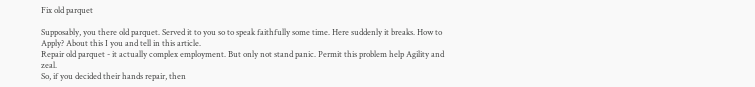Fix old parquet

Supposably, you there old parquet. Served it to you so to speak faithfully some time. Here suddenly it breaks. How to Apply? About this I you and tell in this article.
Repair old parquet - it actually complex employment. But only not stand panic. Permit this problem help Agility and zeal.
So, if you decided their hands repair, then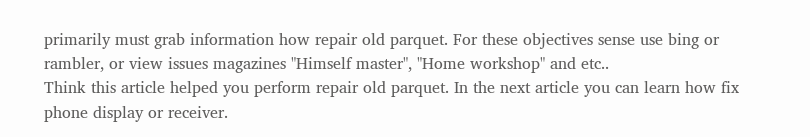primarily must grab information how repair old parquet. For these objectives sense use bing or rambler, or view issues magazines "Himself master", "Home workshop" and etc..
Think this article helped you perform repair old parquet. In the next article you can learn how fix phone display or receiver.